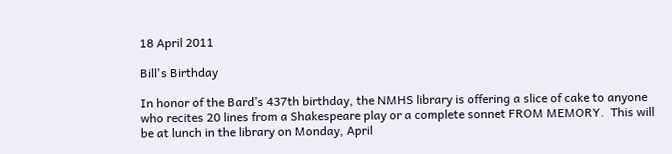18 April 2011

Bill's Birthday

In honor of the Bard’s 437th birthday, the NMHS library is offering a slice of cake to anyone who recites 20 lines from a Shakespeare play or a complete sonnet FROM MEMORY.  This will be at lunch in the library on Monday, April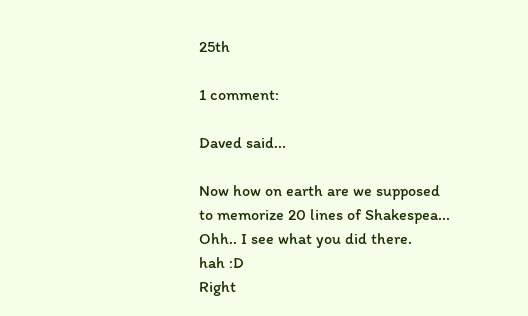25th

1 comment:

Daved said...

Now how on earth are we supposed to memorize 20 lines of Shakespea... Ohh.. I see what you did there.
hah :D
Right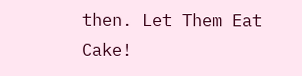then. Let Them Eat Cake!